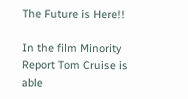The Future is Here!!

In the film Minority Report Tom Cruise is able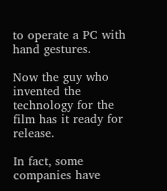to operate a PC with hand gestures.

Now the guy who invented the technology for the film has it ready for release.

In fact, some companies have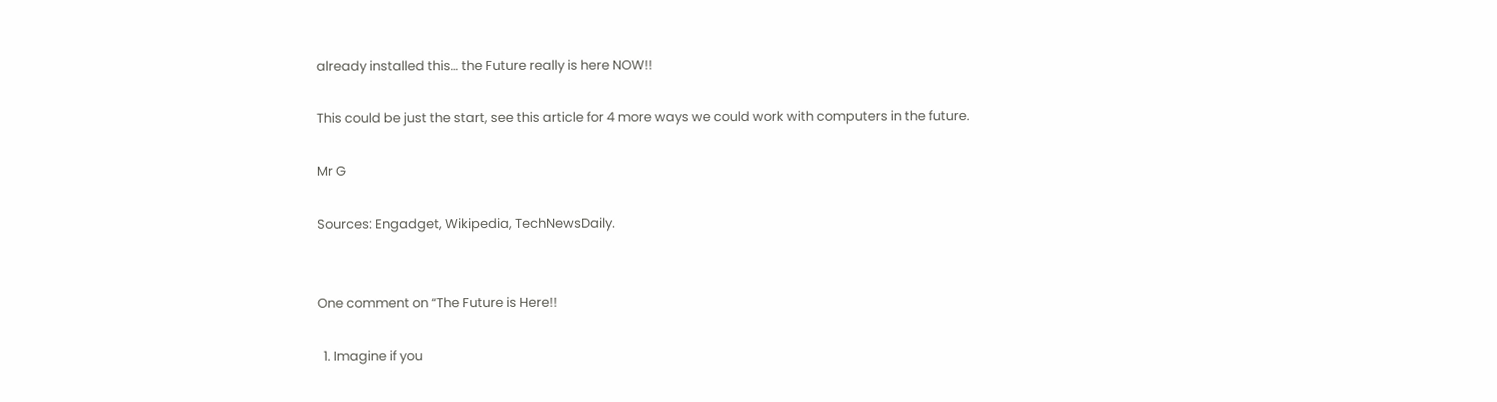already installed this… the Future really is here NOW!!

This could be just the start, see this article for 4 more ways we could work with computers in the future.

Mr G

Sources: Engadget, Wikipedia, TechNewsDaily.


One comment on “The Future is Here!!

  1. Imagine if you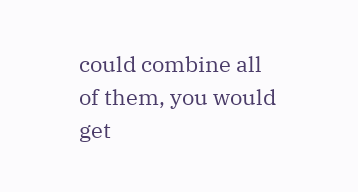could combine all of them, you would get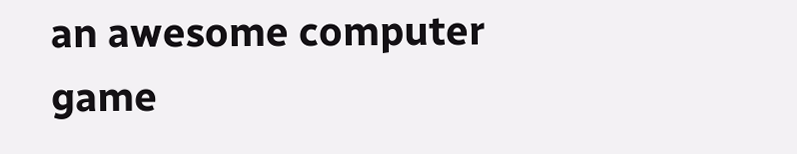an awesome computer game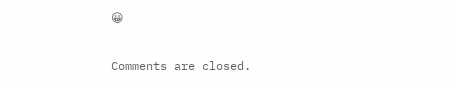😀

Comments are closed.